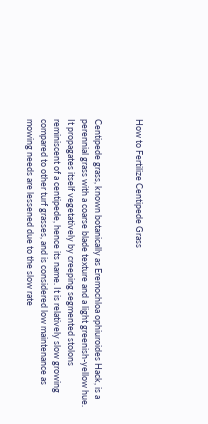How to Fertilize Centipede Grass


Centipede grass, known botanically as Eremochloa ophiuroides Hack, is a perennial grass with a coarse blade texture and a light greenish-yellow hue. It propagates itself vegetatively by creeping segmented stolons reminiscent of a centipede, hence its name. It is relatively slow growing compared to other turf grasses, and is considered low maintenance as mowing needs are lessened due to the slow rate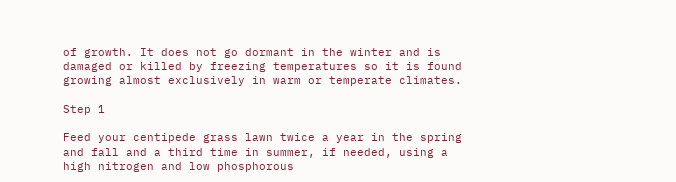of growth. It does not go dormant in the winter and is damaged or killed by freezing temperatures so it is found growing almost exclusively in warm or temperate climates.

Step 1

Feed your centipede grass lawn twice a year in the spring and fall and a third time in summer, if needed, using a high nitrogen and low phosphorous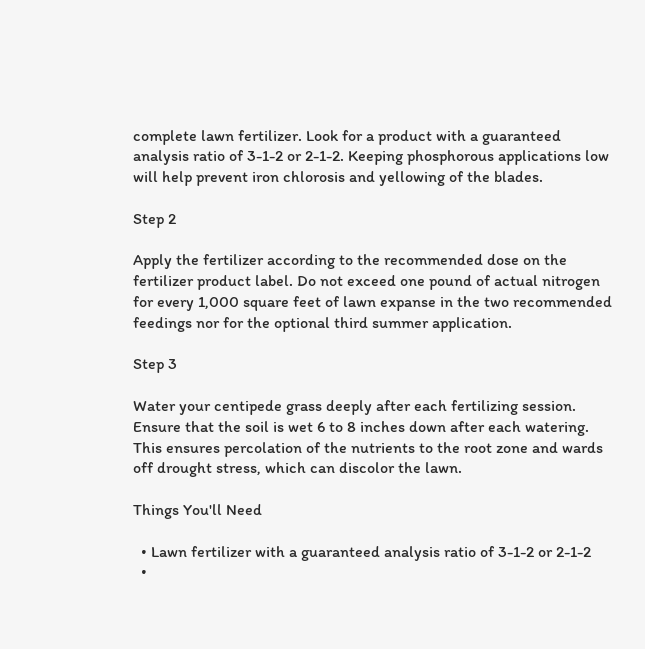complete lawn fertilizer. Look for a product with a guaranteed analysis ratio of 3-1-2 or 2-1-2. Keeping phosphorous applications low will help prevent iron chlorosis and yellowing of the blades.

Step 2

Apply the fertilizer according to the recommended dose on the fertilizer product label. Do not exceed one pound of actual nitrogen for every 1,000 square feet of lawn expanse in the two recommended feedings nor for the optional third summer application.

Step 3

Water your centipede grass deeply after each fertilizing session. Ensure that the soil is wet 6 to 8 inches down after each watering. This ensures percolation of the nutrients to the root zone and wards off drought stress, which can discolor the lawn.

Things You'll Need

  • Lawn fertilizer with a guaranteed analysis ratio of 3-1-2 or 2-1-2
  •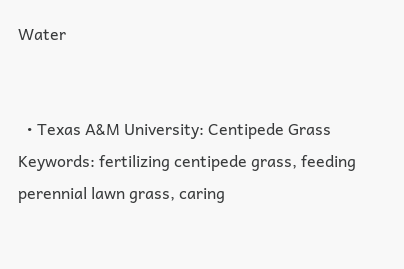Water


  • Texas A&M University: Centipede Grass
Keywords: fertilizing centipede grass, feeding perennial lawn grass, caring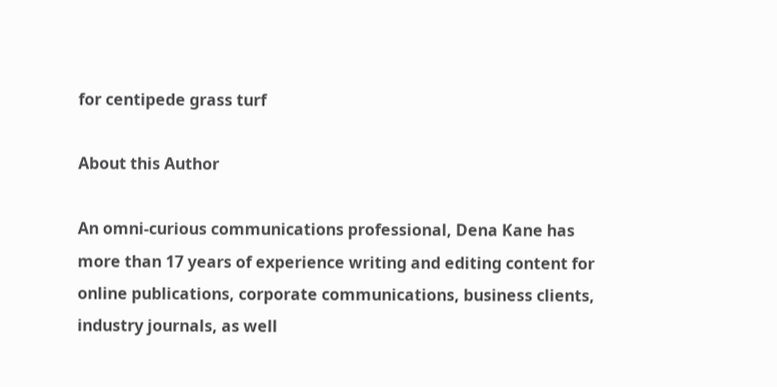for centipede grass turf

About this Author

An omni-curious communications professional, Dena Kane has more than 17 years of experience writing and editing content for online publications, corporate communications, business clients, industry journals, as well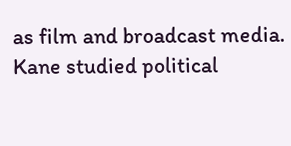as film and broadcast media. Kane studied political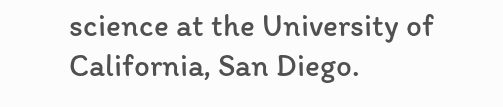science at the University of California, San Diego.